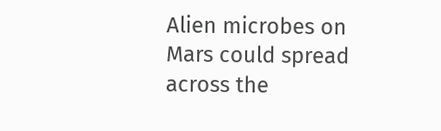Alien microbes on Mars could spread across the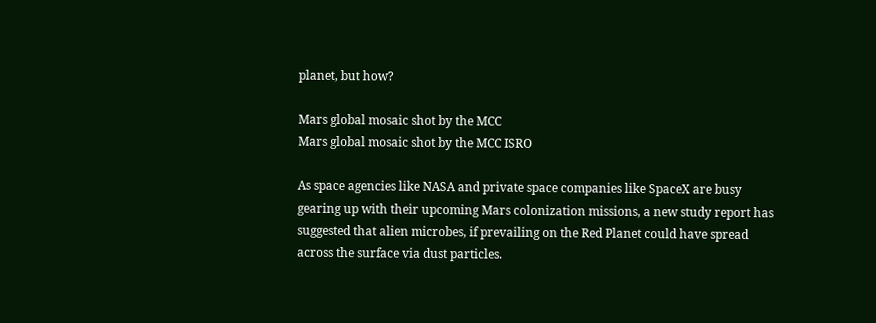planet, but how?

Mars global mosaic shot by the MCC
Mars global mosaic shot by the MCC ISRO

As space agencies like NASA and private space companies like SpaceX are busy gearing up with their upcoming Mars colonization missions, a new study report has suggested that alien microbes, if prevailing on the Red Planet could have spread across the surface via dust particles.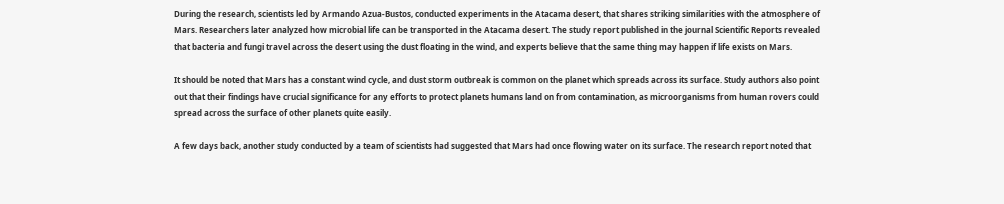During the research, scientists led by Armando Azua-Bustos, conducted experiments in the Atacama desert, that shares striking similarities with the atmosphere of Mars. Researchers later analyzed how microbial life can be transported in the Atacama desert. The study report published in the journal Scientific Reports revealed that bacteria and fungi travel across the desert using the dust floating in the wind, and experts believe that the same thing may happen if life exists on Mars.

It should be noted that Mars has a constant wind cycle, and dust storm outbreak is common on the planet which spreads across its surface. Study authors also point out that their findings have crucial significance for any efforts to protect planets humans land on from contamination, as microorganisms from human rovers could spread across the surface of other planets quite easily.

A few days back, another study conducted by a team of scientists had suggested that Mars had once flowing water on its surface. The research report noted that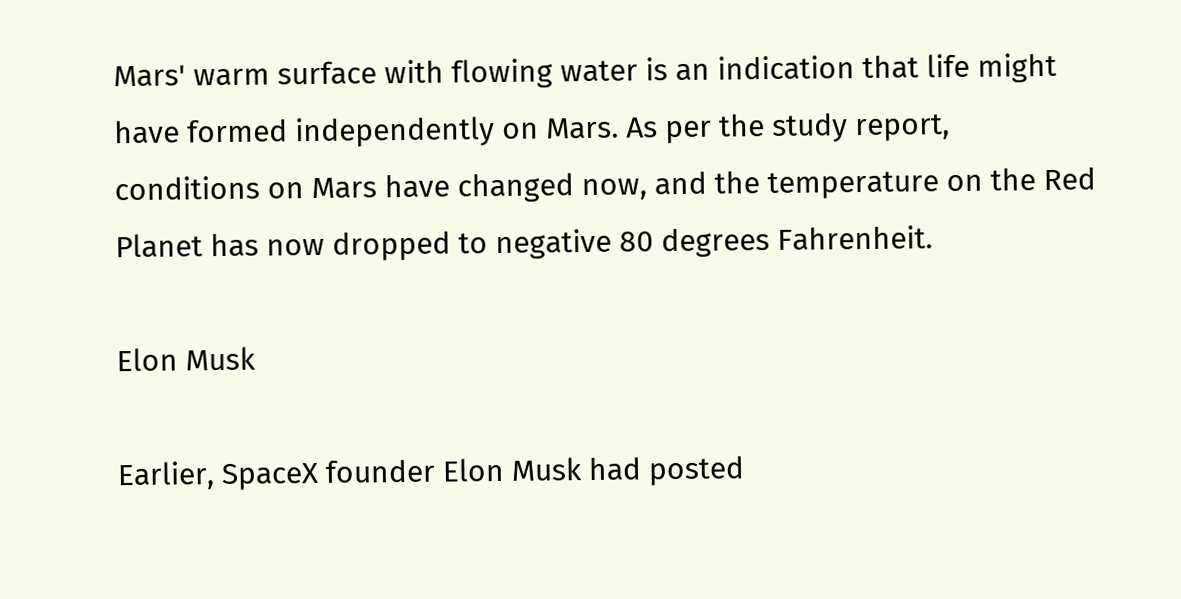Mars' warm surface with flowing water is an indication that life might have formed independently on Mars. As per the study report, conditions on Mars have changed now, and the temperature on the Red Planet has now dropped to negative 80 degrees Fahrenheit.

Elon Musk

Earlier, SpaceX founder Elon Musk had posted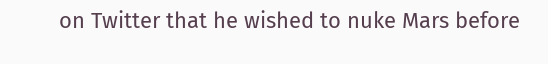on Twitter that he wished to nuke Mars before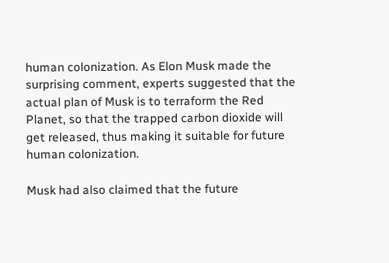human colonization. As Elon Musk made the surprising comment, experts suggested that the actual plan of Musk is to terraform the Red Planet, so that the trapped carbon dioxide will get released, thus making it suitable for future human colonization.

Musk had also claimed that the future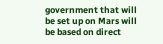government that will be set up on Mars will be based on direct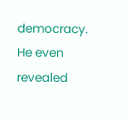democracy. He even revealed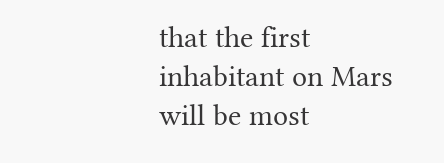that the first inhabitant on Mars will be most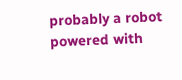probably a robot powered with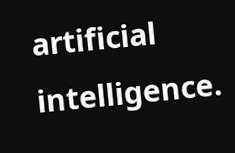artificial intelligence.